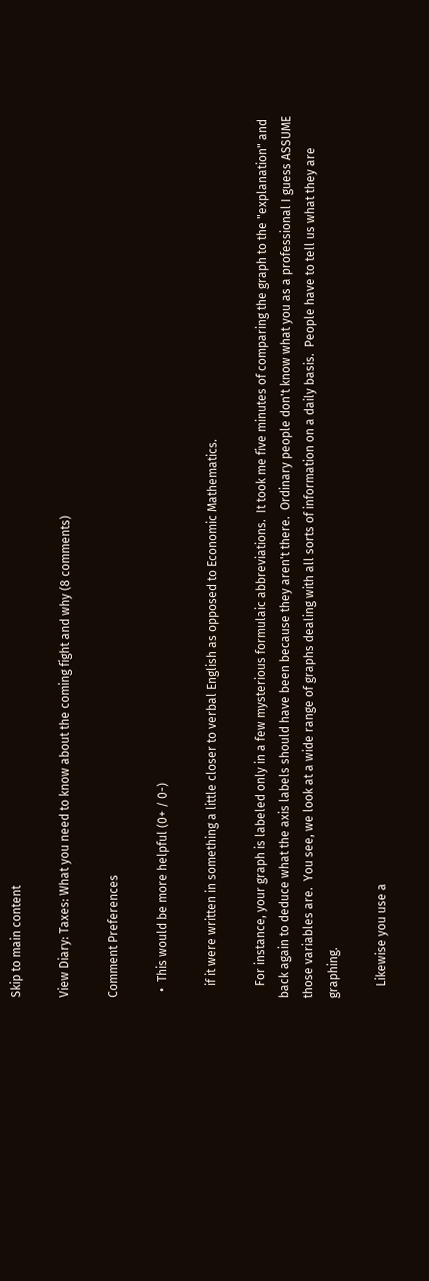Skip to main content

View Diary: Taxes: What you need to know about the coming fight and why (8 comments)

Comment Preferences

  •  This would be more helpful (0+ / 0-)

    if it were written in something a little closer to verbal English as opposed to Economic Mathematics.

    For instance, your graph is labeled only in a few mysterious formulaic abbreviations.  It took me five minutes of comparing the graph to the "explanation" and back again to deduce what the axis labels should have been because they aren't there.  Ordinary people don't know what you as a professional I guess ASSUME those variables are.  You see, we look at a wide range of graphs dealing with all sorts of information on a daily basis.  People have to tell us what they are graphing.

    Likewise you use a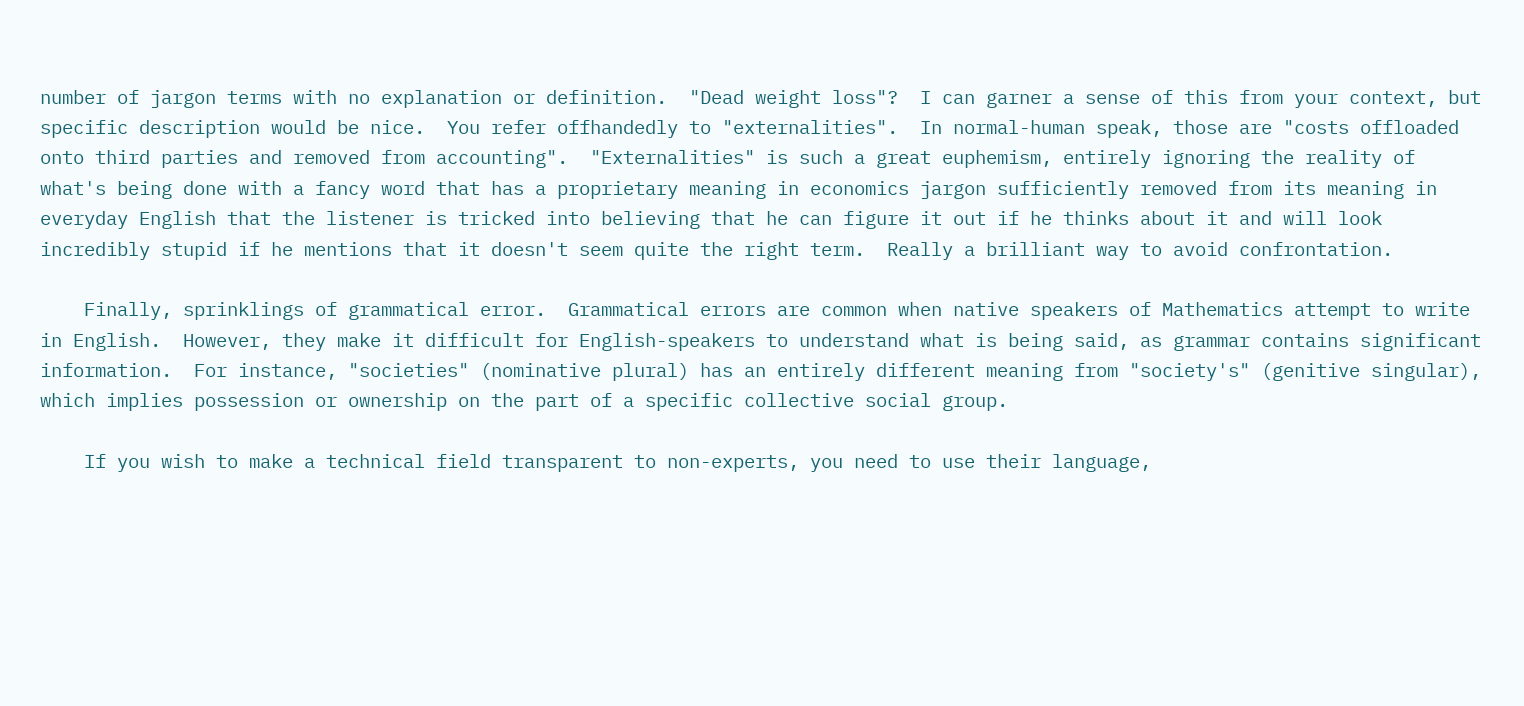number of jargon terms with no explanation or definition.  "Dead weight loss"?  I can garner a sense of this from your context, but specific description would be nice.  You refer offhandedly to "externalities".  In normal-human speak, those are "costs offloaded onto third parties and removed from accounting".  "Externalities" is such a great euphemism, entirely ignoring the reality of what's being done with a fancy word that has a proprietary meaning in economics jargon sufficiently removed from its meaning in everyday English that the listener is tricked into believing that he can figure it out if he thinks about it and will look incredibly stupid if he mentions that it doesn't seem quite the right term.  Really a brilliant way to avoid confrontation.

    Finally, sprinklings of grammatical error.  Grammatical errors are common when native speakers of Mathematics attempt to write in English.  However, they make it difficult for English-speakers to understand what is being said, as grammar contains significant information.  For instance, "societies" (nominative plural) has an entirely different meaning from "society's" (genitive singular), which implies possession or ownership on the part of a specific collective social group.

    If you wish to make a technical field transparent to non-experts, you need to use their language,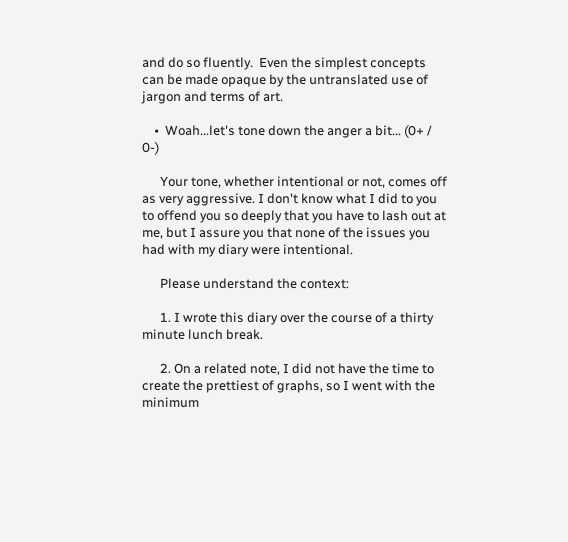and do so fluently.  Even the simplest concepts can be made opaque by the untranslated use of jargon and terms of art.

    •  Woah...let's tone down the anger a bit... (0+ / 0-)

      Your tone, whether intentional or not, comes off as very aggressive. I don't know what I did to you to offend you so deeply that you have to lash out at me, but I assure you that none of the issues you had with my diary were intentional.

      Please understand the context:

      1. I wrote this diary over the course of a thirty minute lunch break.

      2. On a related note, I did not have the time to create the prettiest of graphs, so I went with the minimum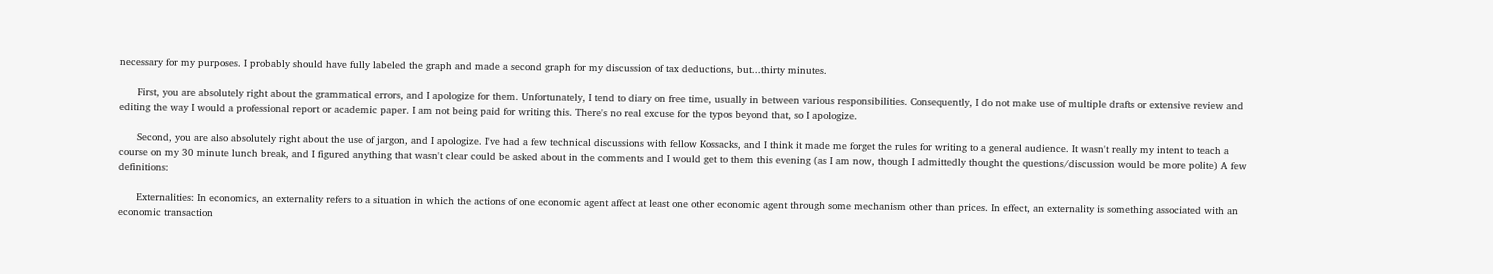necessary for my purposes. I probably should have fully labeled the graph and made a second graph for my discussion of tax deductions, but...thirty minutes.

      First, you are absolutely right about the grammatical errors, and I apologize for them. Unfortunately, I tend to diary on free time, usually in between various responsibilities. Consequently, I do not make use of multiple drafts or extensive review and editing the way I would a professional report or academic paper. I am not being paid for writing this. There's no real excuse for the typos beyond that, so I apologize.

      Second, you are also absolutely right about the use of jargon, and I apologize. I've had a few technical discussions with fellow Kossacks, and I think it made me forget the rules for writing to a general audience. It wasn't really my intent to teach a course on my 30 minute lunch break, and I figured anything that wasn't clear could be asked about in the comments and I would get to them this evening (as I am now, though I admittedly thought the questions/discussion would be more polite) A few definitions:

      Externalities: In economics, an externality refers to a situation in which the actions of one economic agent affect at least one other economic agent through some mechanism other than prices. In effect, an externality is something associated with an economic transaction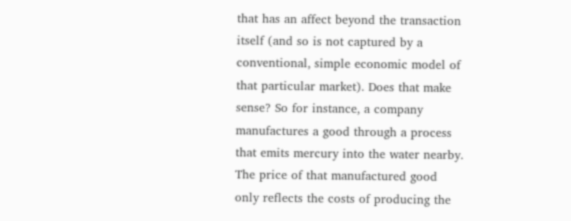that has an affect beyond the transaction itself (and so is not captured by a conventional, simple economic model of that particular market). Does that make sense? So for instance, a company manufactures a good through a process that emits mercury into the water nearby. The price of that manufactured good only reflects the costs of producing the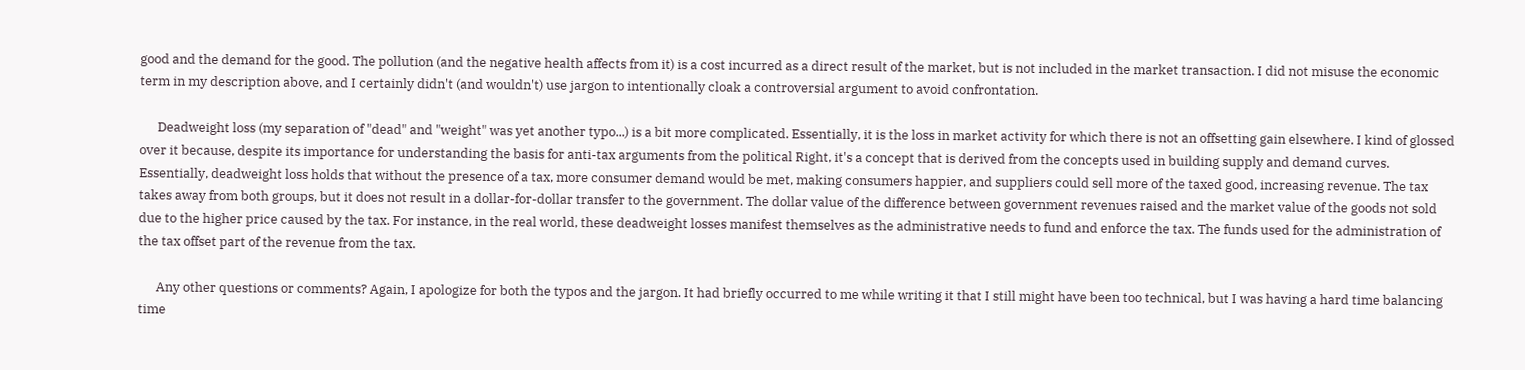good and the demand for the good. The pollution (and the negative health affects from it) is a cost incurred as a direct result of the market, but is not included in the market transaction. I did not misuse the economic term in my description above, and I certainly didn't (and wouldn't) use jargon to intentionally cloak a controversial argument to avoid confrontation.

      Deadweight loss (my separation of "dead" and "weight" was yet another typo...) is a bit more complicated. Essentially, it is the loss in market activity for which there is not an offsetting gain elsewhere. I kind of glossed over it because, despite its importance for understanding the basis for anti-tax arguments from the political Right, it's a concept that is derived from the concepts used in building supply and demand curves. Essentially, deadweight loss holds that without the presence of a tax, more consumer demand would be met, making consumers happier, and suppliers could sell more of the taxed good, increasing revenue. The tax takes away from both groups, but it does not result in a dollar-for-dollar transfer to the government. The dollar value of the difference between government revenues raised and the market value of the goods not sold due to the higher price caused by the tax. For instance, in the real world, these deadweight losses manifest themselves as the administrative needs to fund and enforce the tax. The funds used for the administration of the tax offset part of the revenue from the tax.

      Any other questions or comments? Again, I apologize for both the typos and the jargon. It had briefly occurred to me while writing it that I still might have been too technical, but I was having a hard time balancing time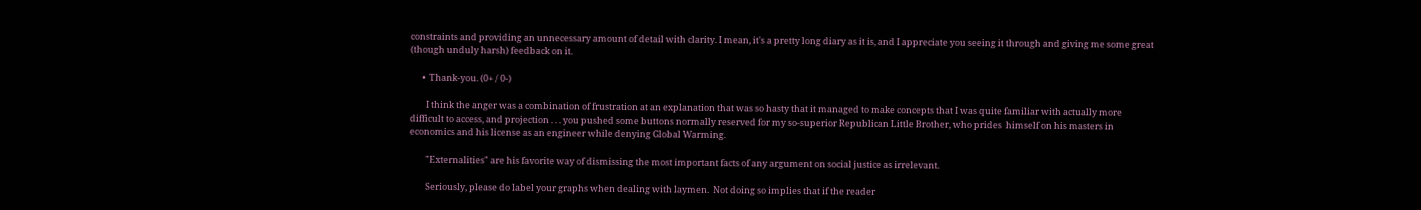constraints and providing an unnecessary amount of detail with clarity. I mean, it's a pretty long diary as it is, and I appreciate you seeing it through and giving me some great (though unduly harsh) feedback on it.

      •  Thank-you. (0+ / 0-)

        I think the anger was a combination of frustration at an explanation that was so hasty that it managed to make concepts that I was quite familiar with actually more difficult to access, and projection . . . you pushed some buttons normally reserved for my so-superior Republican Little Brother, who prides  himself on his masters in economics and his license as an engineer while denying Global Warming.

        "Externalities" are his favorite way of dismissing the most important facts of any argument on social justice as irrelevant.

        Seriously, please do label your graphs when dealing with laymen.  Not doing so implies that if the reader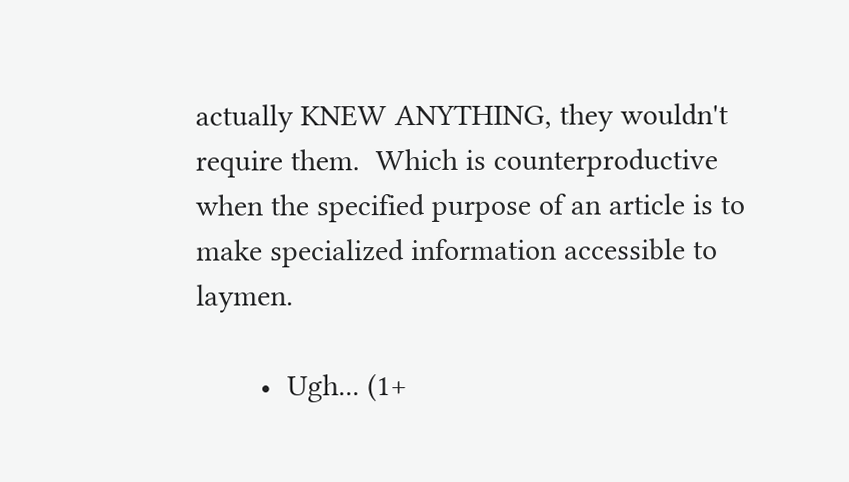actually KNEW ANYTHING, they wouldn't require them.  Which is counterproductive when the specified purpose of an article is to make specialized information accessible to laymen.

        •  Ugh... (1+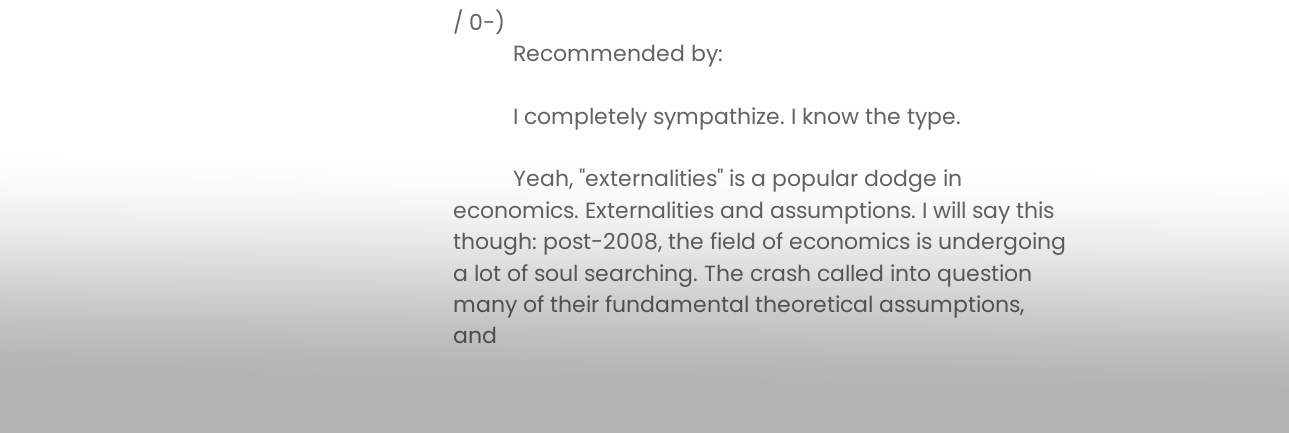/ 0-)
          Recommended by:

          I completely sympathize. I know the type.

          Yeah, "externalities" is a popular dodge in economics. Externalities and assumptions. I will say this though: post-2008, the field of economics is undergoing a lot of soul searching. The crash called into question many of their fundamental theoretical assumptions, and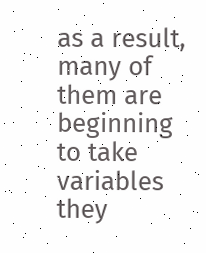as a result, many of them are beginning to take variables they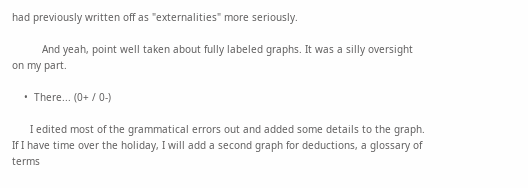had previously written off as "externalities" more seriously.

          And yeah, point well taken about fully labeled graphs. It was a silly oversight on my part.

    •  There... (0+ / 0-)

      I edited most of the grammatical errors out and added some details to the graph. If I have time over the holiday, I will add a second graph for deductions, a glossary of terms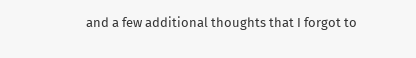and a few additional thoughts that I forgot to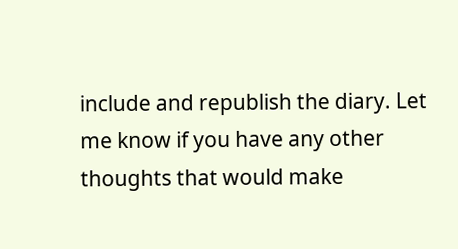include and republish the diary. Let me know if you have any other thoughts that would make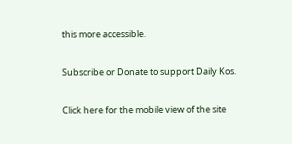this more accessible.

Subscribe or Donate to support Daily Kos.

Click here for the mobile view of the site